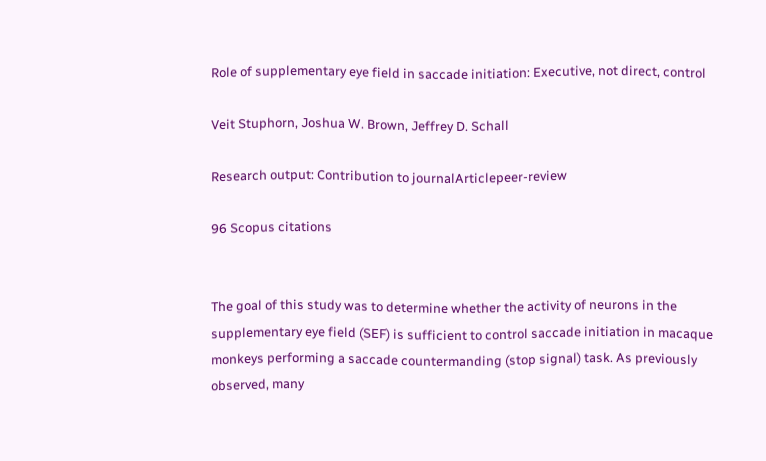Role of supplementary eye field in saccade initiation: Executive, not direct, control

Veit Stuphorn, Joshua W. Brown, Jeffrey D. Schall

Research output: Contribution to journalArticlepeer-review

96 Scopus citations


The goal of this study was to determine whether the activity of neurons in the supplementary eye field (SEF) is sufficient to control saccade initiation in macaque monkeys performing a saccade countermanding (stop signal) task. As previously observed, many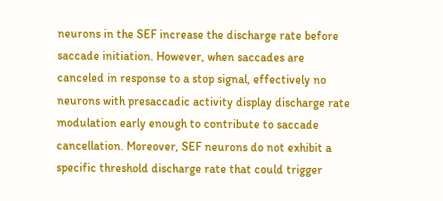neurons in the SEF increase the discharge rate before saccade initiation. However, when saccades are canceled in response to a stop signal, effectively no neurons with presaccadic activity display discharge rate modulation early enough to contribute to saccade cancellation. Moreover, SEF neurons do not exhibit a specific threshold discharge rate that could trigger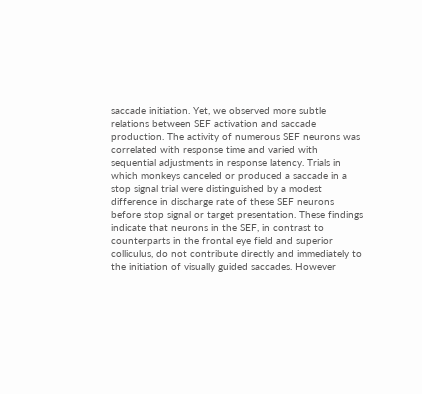saccade initiation. Yet, we observed more subtle relations between SEF activation and saccade production. The activity of numerous SEF neurons was correlated with response time and varied with sequential adjustments in response latency. Trials in which monkeys canceled or produced a saccade in a stop signal trial were distinguished by a modest difference in discharge rate of these SEF neurons before stop signal or target presentation. These findings indicate that neurons in the SEF, in contrast to counterparts in the frontal eye field and superior colliculus, do not contribute directly and immediately to the initiation of visually guided saccades. However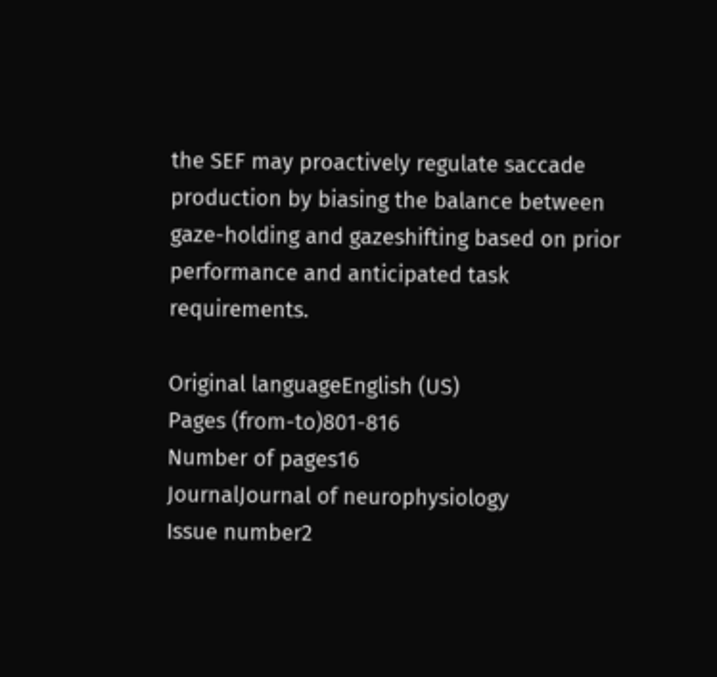the SEF may proactively regulate saccade production by biasing the balance between gaze-holding and gazeshifting based on prior performance and anticipated task requirements.

Original languageEnglish (US)
Pages (from-to)801-816
Number of pages16
JournalJournal of neurophysiology
Issue number2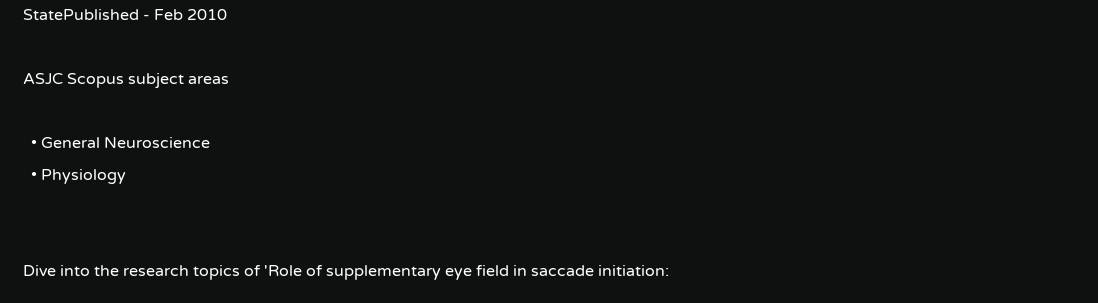StatePublished - Feb 2010

ASJC Scopus subject areas

  • General Neuroscience
  • Physiology


Dive into the research topics of 'Role of supplementary eye field in saccade initiation: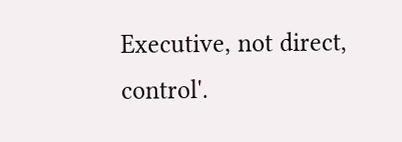Executive, not direct, control'.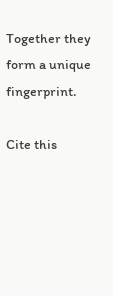Together they form a unique fingerprint.

Cite this